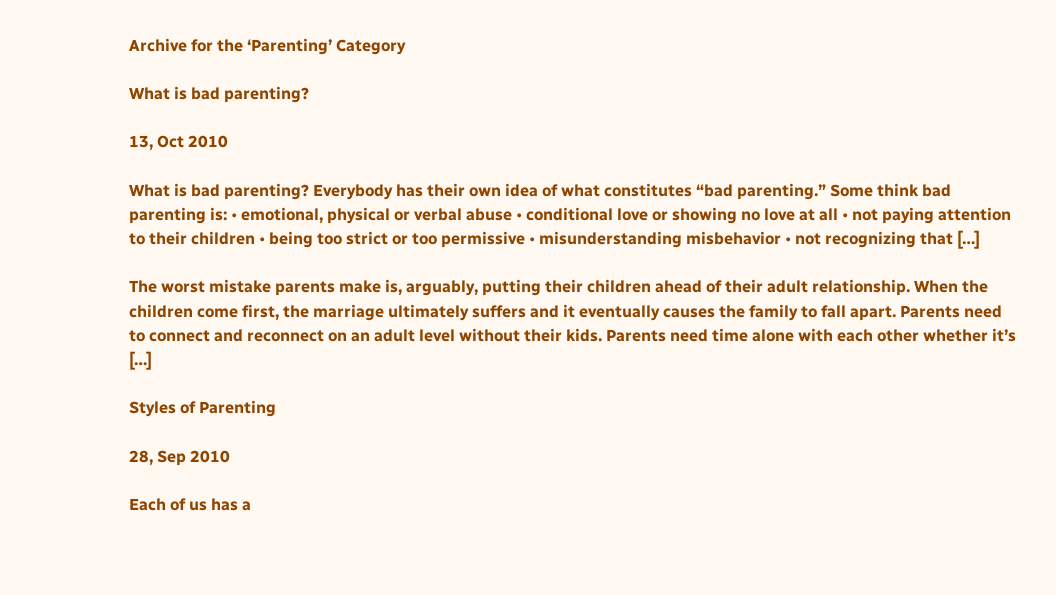Archive for the ‘Parenting’ Category

What is bad parenting?

13, Oct 2010

What is bad parenting? Everybody has their own idea of what constitutes “bad parenting.” Some think bad parenting is: • emotional, physical or verbal abuse • conditional love or showing no love at all • not paying attention to their children • being too strict or too permissive • misunderstanding misbehavior • not recognizing that […]

The worst mistake parents make is, arguably, putting their children ahead of their adult relationship. When the children come first, the marriage ultimately suffers and it eventually causes the family to fall apart. Parents need to connect and reconnect on an adult level without their kids. Parents need time alone with each other whether it’s […]

Styles of Parenting

28, Sep 2010

Each of us has a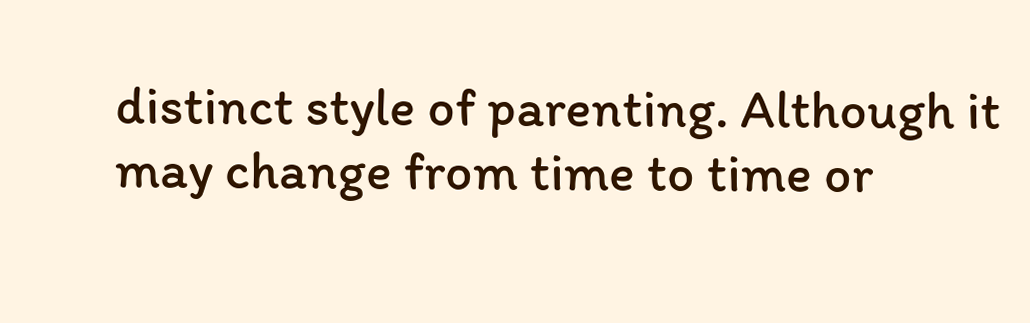distinct style of parenting. Although it may change from time to time or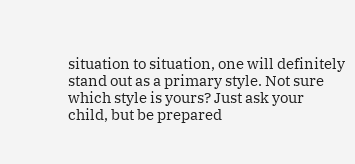situation to situation, one will definitely stand out as a primary style. Not sure which style is yours? Just ask your child, but be prepared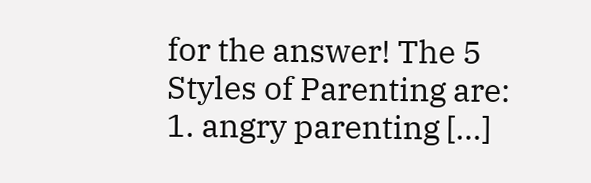for the answer! The 5 Styles of Parenting are: 1. angry parenting […]